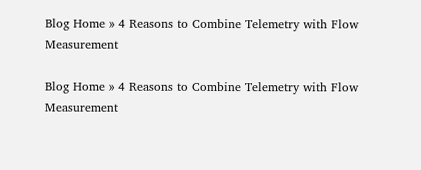Blog Home » 4 Reasons to Combine Telemetry with Flow Measurement

Blog Home » 4 Reasons to Combine Telemetry with Flow Measurement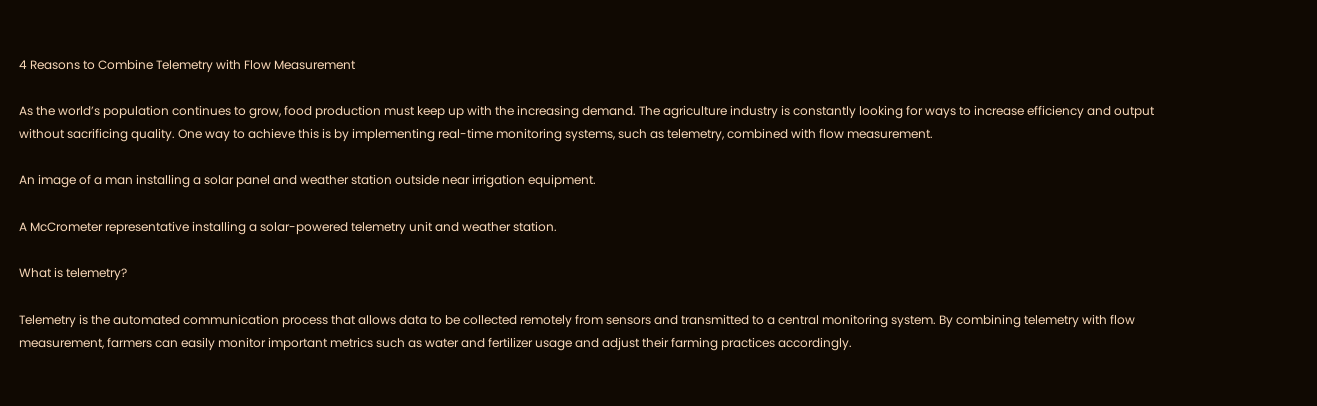4 Reasons to Combine Telemetry with Flow Measurement

As the world’s population continues to grow, food production must keep up with the increasing demand. The agriculture industry is constantly looking for ways to increase efficiency and output without sacrificing quality. One way to achieve this is by implementing real-time monitoring systems, such as telemetry, combined with flow measurement.

An image of a man installing a solar panel and weather station outside near irrigation equipment.

A McCrometer representative installing a solar-powered telemetry unit and weather station.

What is telemetry?

Telemetry is the automated communication process that allows data to be collected remotely from sensors and transmitted to a central monitoring system. By combining telemetry with flow measurement, farmers can easily monitor important metrics such as water and fertilizer usage and adjust their farming practices accordingly.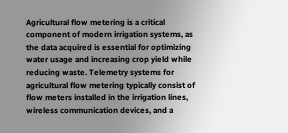Agricultural flow metering is a critical component of modern irrigation systems, as the data acquired is essential for optimizing water usage and increasing crop yield while reducing waste. Telemetry systems for agricultural flow metering typically consist of flow meters installed in the irrigation lines, wireless communication devices, and a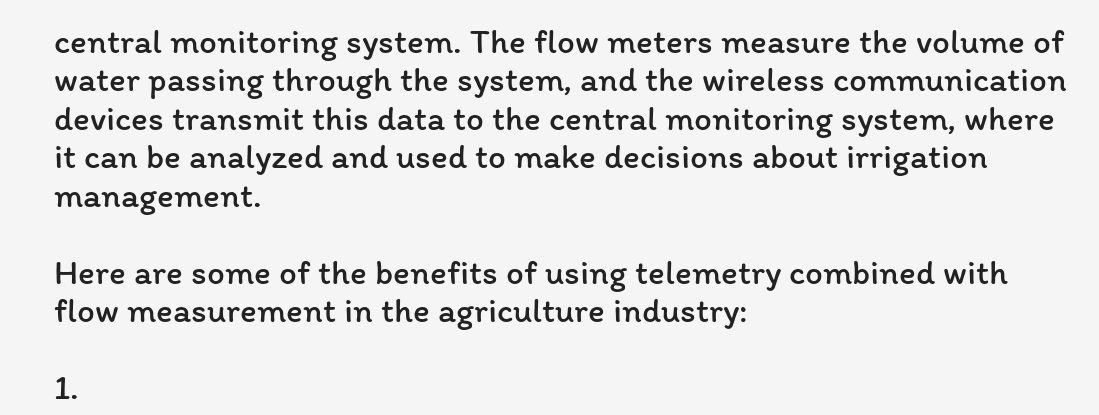central monitoring system. The flow meters measure the volume of water passing through the system, and the wireless communication devices transmit this data to the central monitoring system, where it can be analyzed and used to make decisions about irrigation management.

Here are some of the benefits of using telemetry combined with flow measurement in the agriculture industry:

1.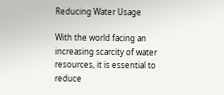Reducing Water Usage

With the world facing an increasing scarcity of water resources, it is essential to reduce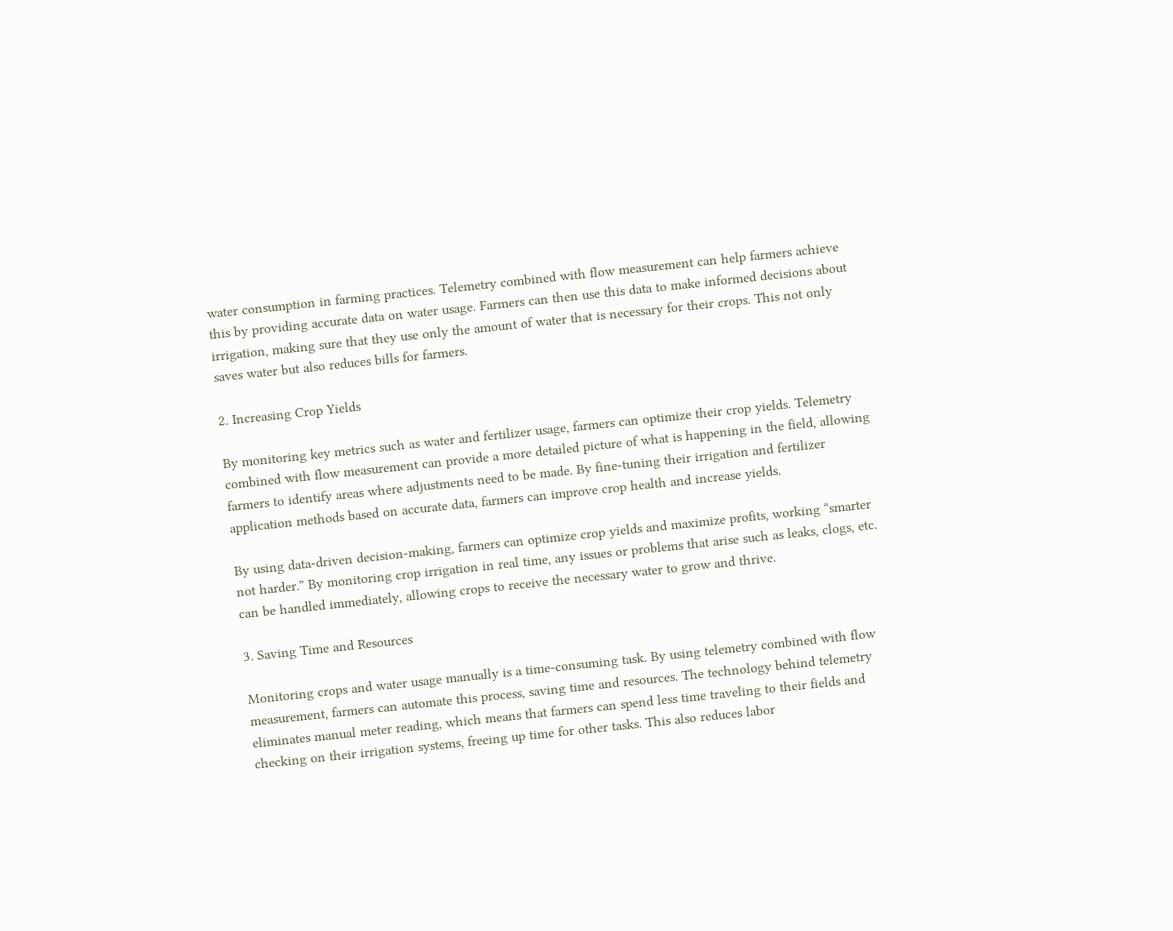water consumption in farming practices. Telemetry combined with flow measurement can help farmers achieve this by providing accurate data on water usage. Farmers can then use this data to make informed decisions about irrigation, making sure that they use only the amount of water that is necessary for their crops. This not only saves water but also reduces bills for farmers.

2. Increasing Crop Yields

By monitoring key metrics such as water and fertilizer usage, farmers can optimize their crop yields. Telemetry combined with flow measurement can provide a more detailed picture of what is happening in the field, allowing farmers to identify areas where adjustments need to be made. By fine-tuning their irrigation and fertilizer application methods based on accurate data, farmers can improve crop health and increase yields.

By using data-driven decision-making, farmers can optimize crop yields and maximize profits, working “smarter not harder.” By monitoring crop irrigation in real time, any issues or problems that arise such as leaks, clogs, etc. can be handled immediately, allowing crops to receive the necessary water to grow and thrive.

3. Saving Time and Resources

Monitoring crops and water usage manually is a time-consuming task. By using telemetry combined with flow measurement, farmers can automate this process, saving time and resources. The technology behind telemetry eliminates manual meter reading, which means that farmers can spend less time traveling to their fields and checking on their irrigation systems, freeing up time for other tasks. This also reduces labor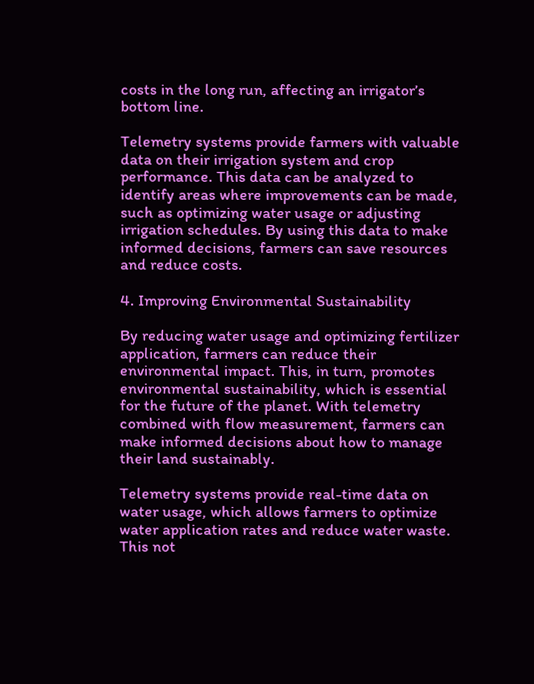costs in the long run, affecting an irrigator’s bottom line.

Telemetry systems provide farmers with valuable data on their irrigation system and crop performance. This data can be analyzed to identify areas where improvements can be made, such as optimizing water usage or adjusting irrigation schedules. By using this data to make informed decisions, farmers can save resources and reduce costs.

4. Improving Environmental Sustainability

By reducing water usage and optimizing fertilizer application, farmers can reduce their environmental impact. This, in turn, promotes environmental sustainability, which is essential for the future of the planet. With telemetry combined with flow measurement, farmers can make informed decisions about how to manage their land sustainably.

Telemetry systems provide real-time data on water usage, which allows farmers to optimize water application rates and reduce water waste. This not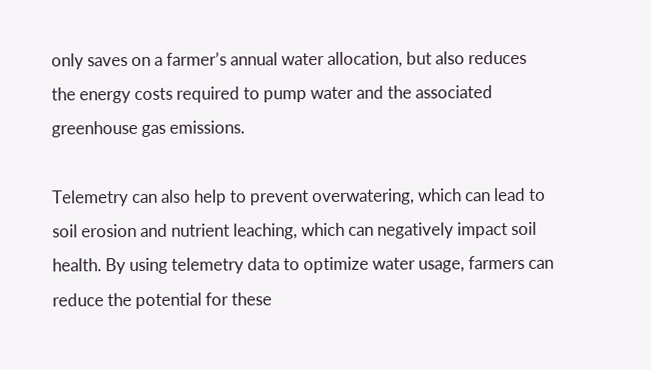only saves on a farmer’s annual water allocation, but also reduces the energy costs required to pump water and the associated greenhouse gas emissions.

Telemetry can also help to prevent overwatering, which can lead to soil erosion and nutrient leaching, which can negatively impact soil health. By using telemetry data to optimize water usage, farmers can reduce the potential for these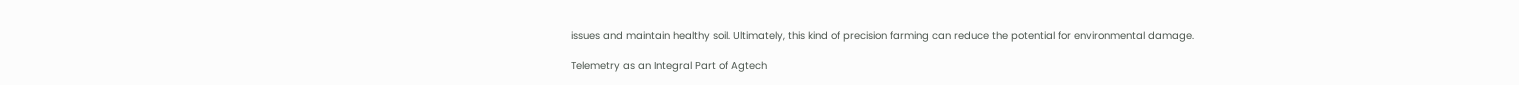issues and maintain healthy soil. Ultimately, this kind of precision farming can reduce the potential for environmental damage.

Telemetry as an Integral Part of Agtech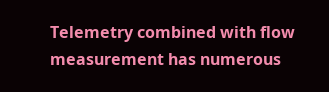Telemetry combined with flow measurement has numerous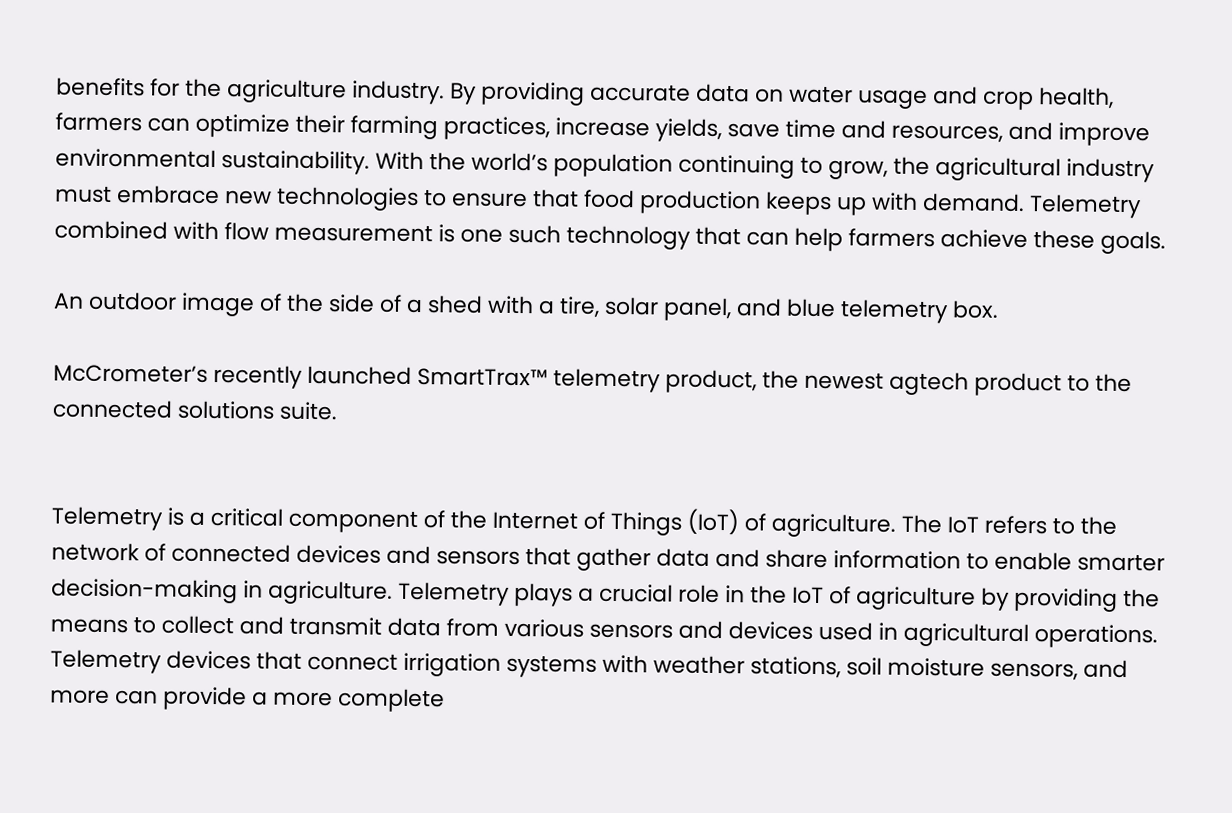benefits for the agriculture industry. By providing accurate data on water usage and crop health, farmers can optimize their farming practices, increase yields, save time and resources, and improve environmental sustainability. With the world’s population continuing to grow, the agricultural industry must embrace new technologies to ensure that food production keeps up with demand. Telemetry combined with flow measurement is one such technology that can help farmers achieve these goals.

An outdoor image of the side of a shed with a tire, solar panel, and blue telemetry box.

McCrometer’s recently launched SmartTrax™ telemetry product, the newest agtech product to the connected solutions suite.


Telemetry is a critical component of the Internet of Things (IoT) of agriculture. The IoT refers to the network of connected devices and sensors that gather data and share information to enable smarter decision-making in agriculture. Telemetry plays a crucial role in the IoT of agriculture by providing the means to collect and transmit data from various sensors and devices used in agricultural operations. Telemetry devices that connect irrigation systems with weather stations, soil moisture sensors, and more can provide a more complete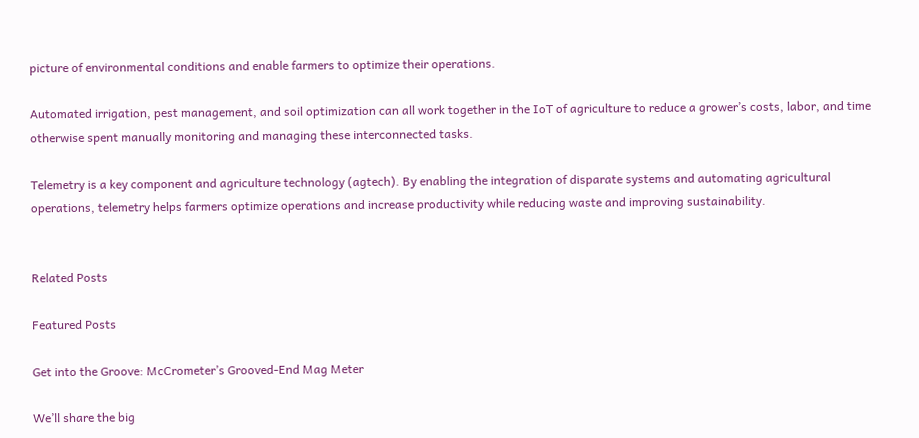picture of environmental conditions and enable farmers to optimize their operations.

Automated irrigation, pest management, and soil optimization can all work together in the IoT of agriculture to reduce a grower’s costs, labor, and time otherwise spent manually monitoring and managing these interconnected tasks.

Telemetry is a key component and agriculture technology (agtech). By enabling the integration of disparate systems and automating agricultural operations, telemetry helps farmers optimize operations and increase productivity while reducing waste and improving sustainability.


Related Posts

Featured Posts

Get into the Groove: McCrometer’s Grooved-End Mag Meter

We’ll share the big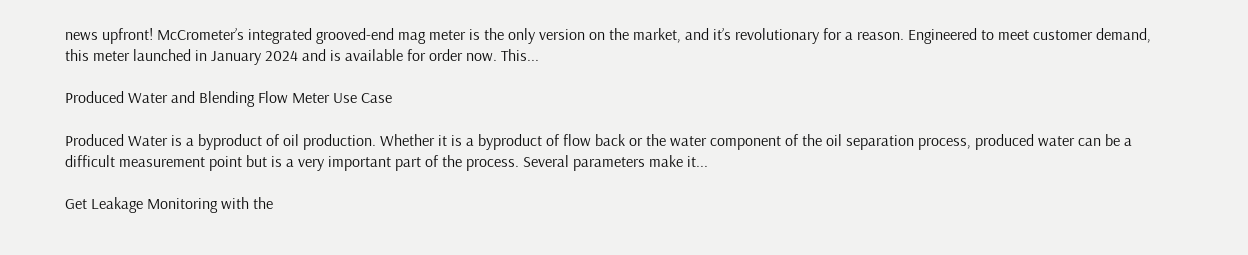news upfront! McCrometer’s integrated grooved-end mag meter is the only version on the market, and it’s revolutionary for a reason. Engineered to meet customer demand, this meter launched in January 2024 and is available for order now. This...

Produced Water and Blending Flow Meter Use Case

Produced Water is a byproduct of oil production. Whether it is a byproduct of flow back or the water component of the oil separation process, produced water can be a difficult measurement point but is a very important part of the process. Several parameters make it...

Get Leakage Monitoring with the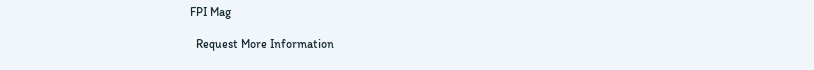FPI Mag

  Request More Information